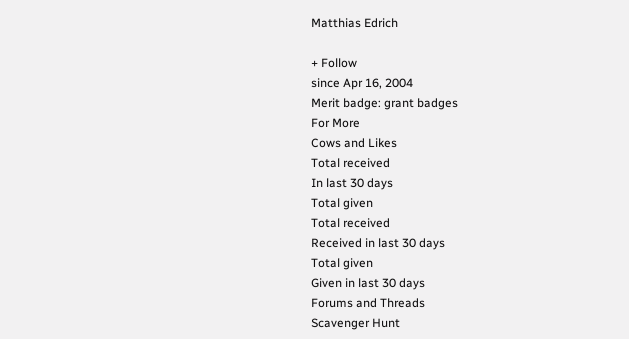Matthias Edrich

+ Follow
since Apr 16, 2004
Merit badge: grant badges
For More
Cows and Likes
Total received
In last 30 days
Total given
Total received
Received in last 30 days
Total given
Given in last 30 days
Forums and Threads
Scavenger Hunt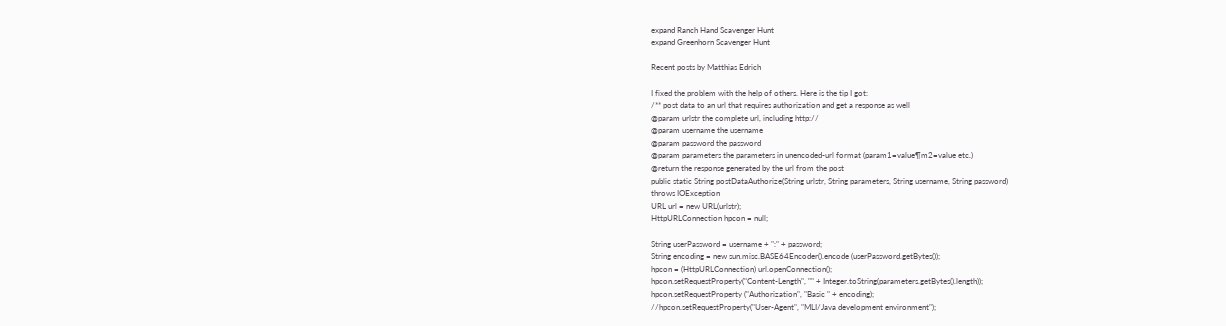expand Ranch Hand Scavenger Hunt
expand Greenhorn Scavenger Hunt

Recent posts by Matthias Edrich

I fixed the problem with the help of others. Here is the tip I got:
/** post data to an url that requires authorization and get a response as well
@param urlstr the complete url, including http://
@param username the username
@param password the password
@param parameters the parameters in unencoded-url format (param1=value¶m2=value etc.)
@return the response generated by the url from the post
public static String postDataAuthorize(String urlstr, String parameters, String username, String password)
throws IOException
URL url = new URL(urlstr);
HttpURLConnection hpcon = null;

String userPassword = username + ":" + password;
String encoding = new sun.misc.BASE64Encoder().encode (userPassword.getBytes());
hpcon = (HttpURLConnection) url.openConnection();
hpcon.setRequestProperty("Content-Length", "" + Integer.toString(parameters.getBytes().length));
hpcon.setRequestProperty ("Authorization", "Basic " + encoding);
//hpcon.setRequestProperty("User-Agent", "MLI/Java development environment");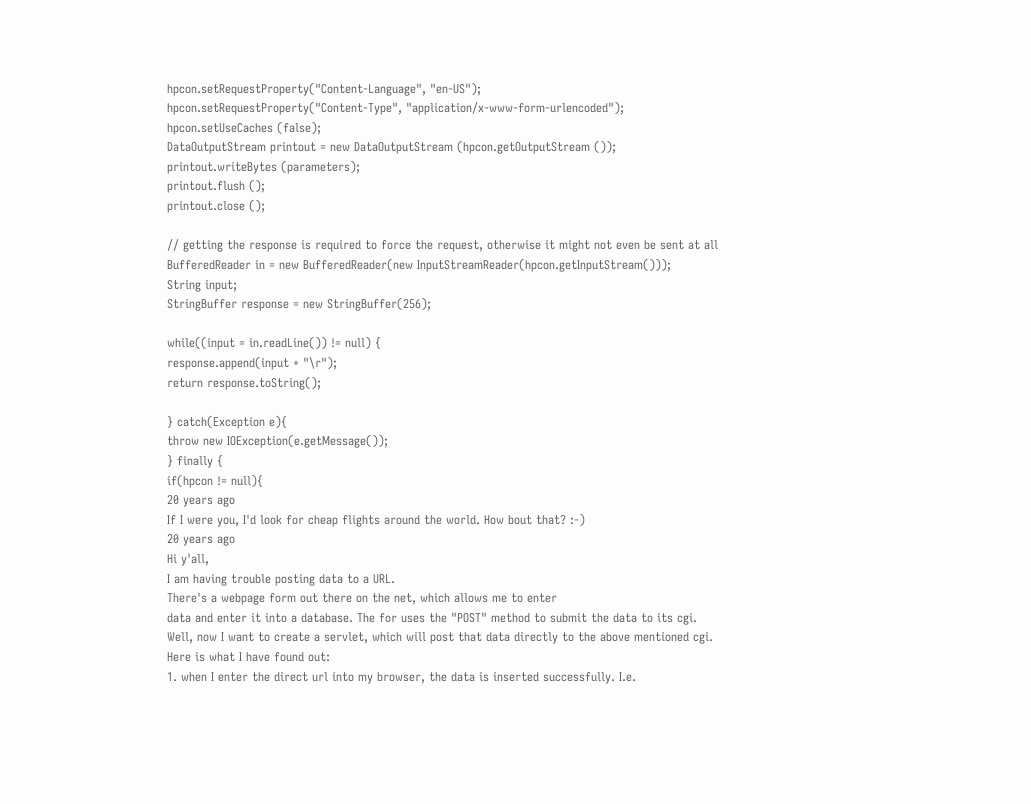hpcon.setRequestProperty("Content-Language", "en-US");
hpcon.setRequestProperty("Content-Type", "application/x-www-form-urlencoded");
hpcon.setUseCaches (false);
DataOutputStream printout = new DataOutputStream (hpcon.getOutputStream ());
printout.writeBytes (parameters);
printout.flush ();
printout.close ();

// getting the response is required to force the request, otherwise it might not even be sent at all
BufferedReader in = new BufferedReader(new InputStreamReader(hpcon.getInputStream()));
String input;
StringBuffer response = new StringBuffer(256);

while((input = in.readLine()) != null) {
response.append(input + "\r");
return response.toString();

} catch(Exception e){
throw new IOException(e.getMessage());
} finally {
if(hpcon != null){
20 years ago
If I were you, I'd look for cheap flights around the world. How bout that? :-)
20 years ago
Hi y'all,
I am having trouble posting data to a URL.
There's a webpage form out there on the net, which allows me to enter
data and enter it into a database. The for uses the "POST" method to submit the data to its cgi.
Well, now I want to create a servlet, which will post that data directly to the above mentioned cgi.
Here is what I have found out:
1. when I enter the direct url into my browser, the data is inserted successfully. I.e.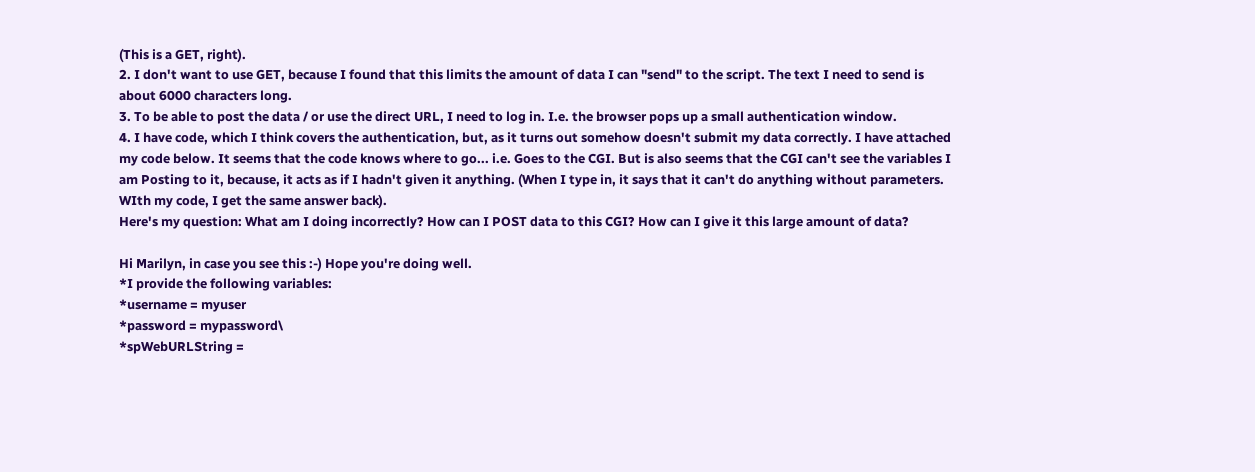(This is a GET, right).
2. I don't want to use GET, because I found that this limits the amount of data I can "send" to the script. The text I need to send is about 6000 characters long.
3. To be able to post the data / or use the direct URL, I need to log in. I.e. the browser pops up a small authentication window.
4. I have code, which I think covers the authentication, but, as it turns out somehow doesn't submit my data correctly. I have attached my code below. It seems that the code knows where to go... i.e. Goes to the CGI. But is also seems that the CGI can't see the variables I am Posting to it, because, it acts as if I hadn't given it anything. (When I type in, it says that it can't do anything without parameters. WIth my code, I get the same answer back).
Here's my question: What am I doing incorrectly? How can I POST data to this CGI? How can I give it this large amount of data?

Hi Marilyn, in case you see this :-) Hope you're doing well.
*I provide the following variables:
*username = myuser
*password = mypassword\
*spWebURLString =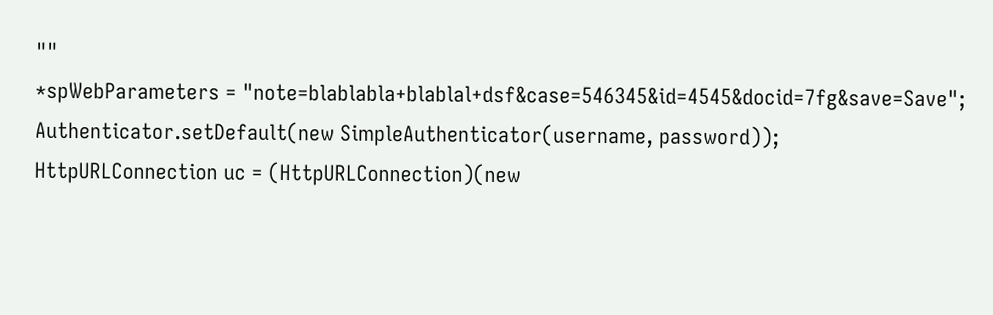""
*spWebParameters = "note=blablabla+blablal+dsf&case=546345&id=4545&docid=7fg&save=Save";
Authenticator.setDefault(new SimpleAuthenticator(username, password));
HttpURLConnection uc = (HttpURLConnection)(new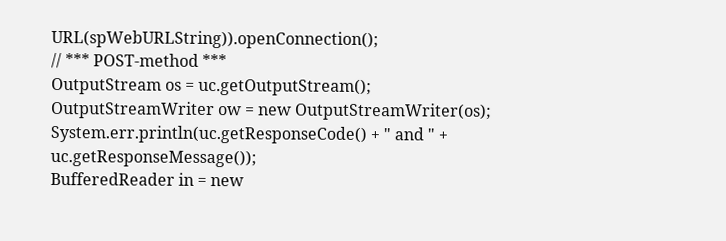URL(spWebURLString)).openConnection();
// *** POST-method ***
OutputStream os = uc.getOutputStream();
OutputStreamWriter ow = new OutputStreamWriter(os);
System.err.println(uc.getResponseCode() + " and " + uc.getResponseMessage());
BufferedReader in = new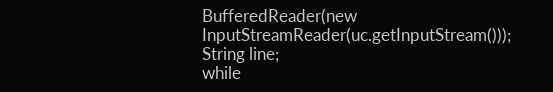BufferedReader(new InputStreamReader(uc.getInputStream()));
String line;
while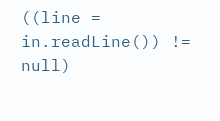((line = in.readLine()) != null)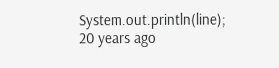System.out.println(line);
20 years ago